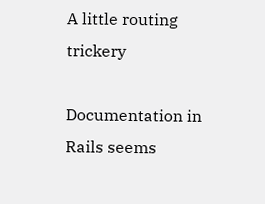A little routing trickery

Documentation in Rails seems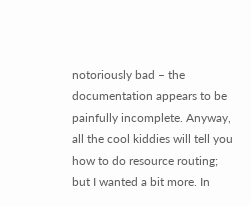notoriously bad – the documentation appears to be painfully incomplete. Anyway, all the cool kiddies will tell you how to do resource routing; but I wanted a bit more. In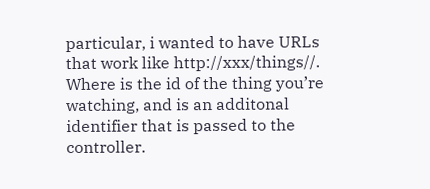particular, i wanted to have URLs that work like http://xxx/things//. Where is the id of the thing you’re watching, and is an additonal identifier that is passed to the controller.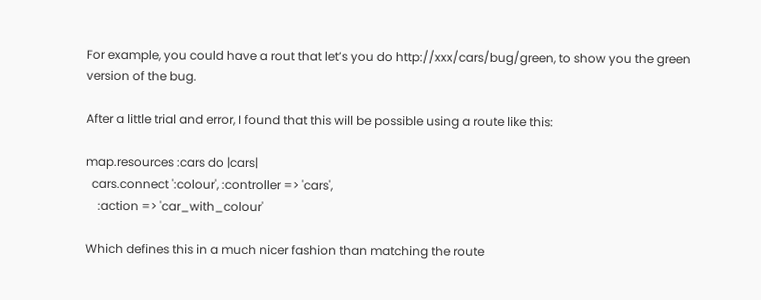For example, you could have a rout that let’s you do http://xxx/cars/bug/green, to show you the green version of the bug.

After a little trial and error, I found that this will be possible using a route like this:

map.resources :cars do |cars|
  cars.connect ':colour', :controller => 'cars',
    :action => 'car_with_colour'

Which defines this in a much nicer fashion than matching the route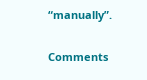“manually”.


Comments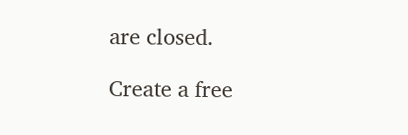are closed.

Create a free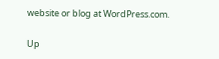website or blog at WordPress.com.

Up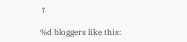↑

%d bloggers like this: